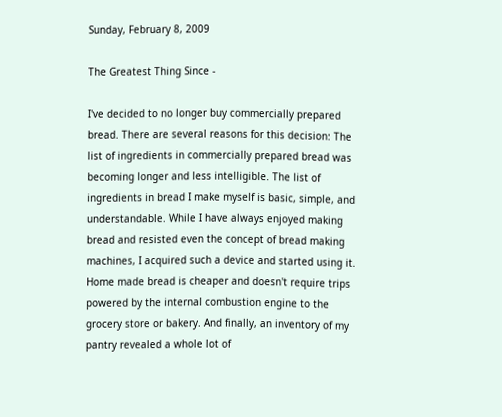Sunday, February 8, 2009

The Greatest Thing Since -

I've decided to no longer buy commercially prepared bread. There are several reasons for this decision: The list of ingredients in commercially prepared bread was becoming longer and less intelligible. The list of ingredients in bread I make myself is basic, simple, and understandable. While I have always enjoyed making bread and resisted even the concept of bread making machines, I acquired such a device and started using it. Home made bread is cheaper and doesn't require trips powered by the internal combustion engine to the grocery store or bakery. And finally, an inventory of my pantry revealed a whole lot of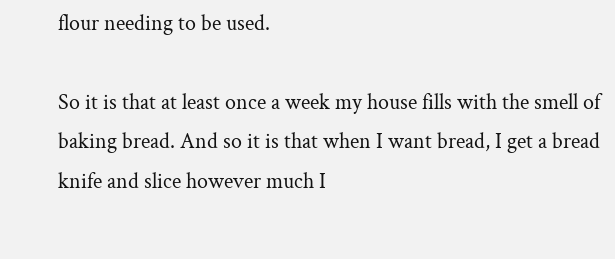flour needing to be used.

So it is that at least once a week my house fills with the smell of baking bread. And so it is that when I want bread, I get a bread knife and slice however much I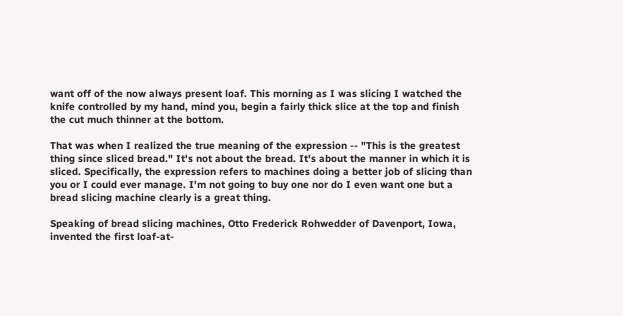want off of the now always present loaf. This morning as I was slicing I watched the knife controlled by my hand, mind you, begin a fairly thick slice at the top and finish the cut much thinner at the bottom.

That was when I realized the true meaning of the expression -- "This is the greatest thing since sliced bread." It's not about the bread. It's about the manner in which it is sliced. Specifically, the expression refers to machines doing a better job of slicing than you or I could ever manage. I'm not going to buy one nor do I even want one but a bread slicing machine clearly is a great thing.

Speaking of bread slicing machines, Otto Frederick Rohwedder of Davenport, Iowa, invented the first loaf-at-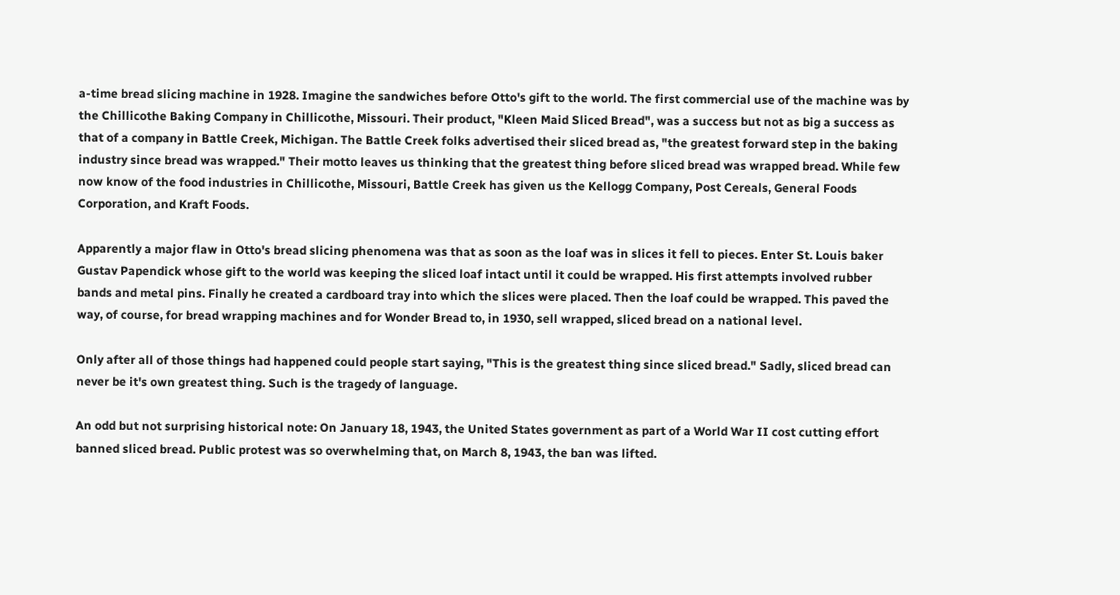a-time bread slicing machine in 1928. Imagine the sandwiches before Otto's gift to the world. The first commercial use of the machine was by the Chillicothe Baking Company in Chillicothe, Missouri. Their product, "Kleen Maid Sliced Bread", was a success but not as big a success as that of a company in Battle Creek, Michigan. The Battle Creek folks advertised their sliced bread as, "the greatest forward step in the baking industry since bread was wrapped." Their motto leaves us thinking that the greatest thing before sliced bread was wrapped bread. While few now know of the food industries in Chillicothe, Missouri, Battle Creek has given us the Kellogg Company, Post Cereals, General Foods Corporation, and Kraft Foods.

Apparently a major flaw in Otto's bread slicing phenomena was that as soon as the loaf was in slices it fell to pieces. Enter St. Louis baker Gustav Papendick whose gift to the world was keeping the sliced loaf intact until it could be wrapped. His first attempts involved rubber bands and metal pins. Finally he created a cardboard tray into which the slices were placed. Then the loaf could be wrapped. This paved the way, of course, for bread wrapping machines and for Wonder Bread to, in 1930, sell wrapped, sliced bread on a national level.

Only after all of those things had happened could people start saying, "This is the greatest thing since sliced bread." Sadly, sliced bread can never be it's own greatest thing. Such is the tragedy of language.

An odd but not surprising historical note: On January 18, 1943, the United States government as part of a World War II cost cutting effort banned sliced bread. Public protest was so overwhelming that, on March 8, 1943, the ban was lifted.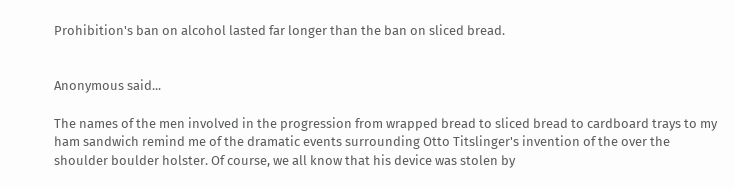Prohibition's ban on alcohol lasted far longer than the ban on sliced bread.


Anonymous said...

The names of the men involved in the progression from wrapped bread to sliced bread to cardboard trays to my ham sandwich remind me of the dramatic events surrounding Otto Titslinger's invention of the over the shoulder boulder holster. Of course, we all know that his device was stolen by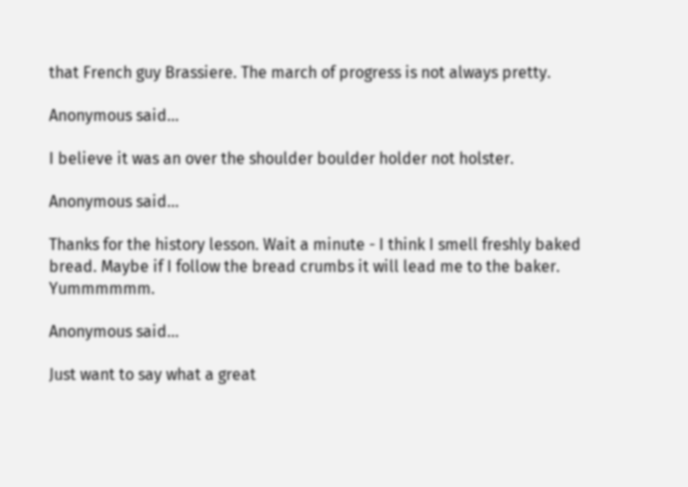that French guy Brassiere. The march of progress is not always pretty.

Anonymous said...

I believe it was an over the shoulder boulder holder not holster.

Anonymous said...

Thanks for the history lesson. Wait a minute - I think I smell freshly baked bread. Maybe if I follow the bread crumbs it will lead me to the baker. Yummmmmm.

Anonymous said...

Just want to say what a great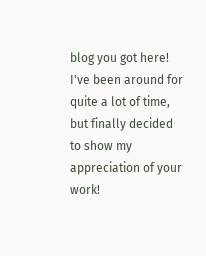blog you got here!
I've been around for quite a lot of time, but finally decided to show my appreciation of your work!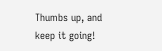Thumbs up, and keep it going!